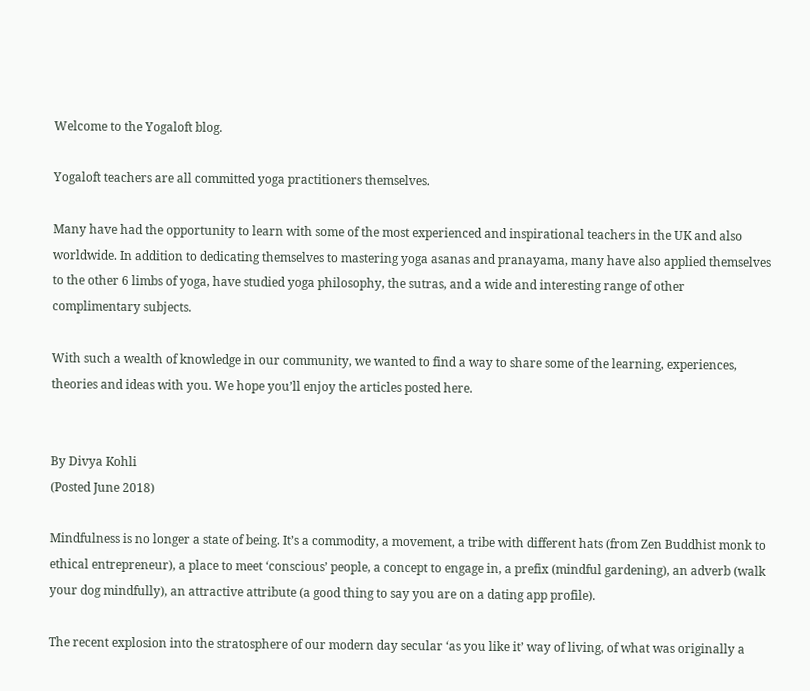Welcome to the Yogaloft blog.

Yogaloft teachers are all committed yoga practitioners themselves.

Many have had the opportunity to learn with some of the most experienced and inspirational teachers in the UK and also worldwide. In addition to dedicating themselves to mastering yoga asanas and pranayama, many have also applied themselves to the other 6 limbs of yoga, have studied yoga philosophy, the sutras, and a wide and interesting range of other complimentary subjects.

With such a wealth of knowledge in our community, we wanted to find a way to share some of the learning, experiences, theories and ideas with you. We hope you’ll enjoy the articles posted here.


By Divya Kohli
(Posted June 2018)

Mindfulness is no longer a state of being. It’s a commodity, a movement, a tribe with different hats (from Zen Buddhist monk to ethical entrepreneur), a place to meet ‘conscious’ people, a concept to engage in, a prefix (mindful gardening), an adverb (walk your dog mindfully), an attractive attribute (a good thing to say you are on a dating app profile).

The recent explosion into the stratosphere of our modern day secular ‘as you like it’ way of living, of what was originally a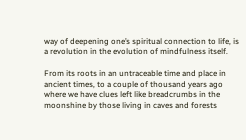way of deepening one’s spiritual connection to life, is a revolution in the evolution of mindfulness itself.

From its roots in an untraceable time and place in ancient times, to a couple of thousand years ago where we have clues left like breadcrumbs in the moonshine by those living in caves and forests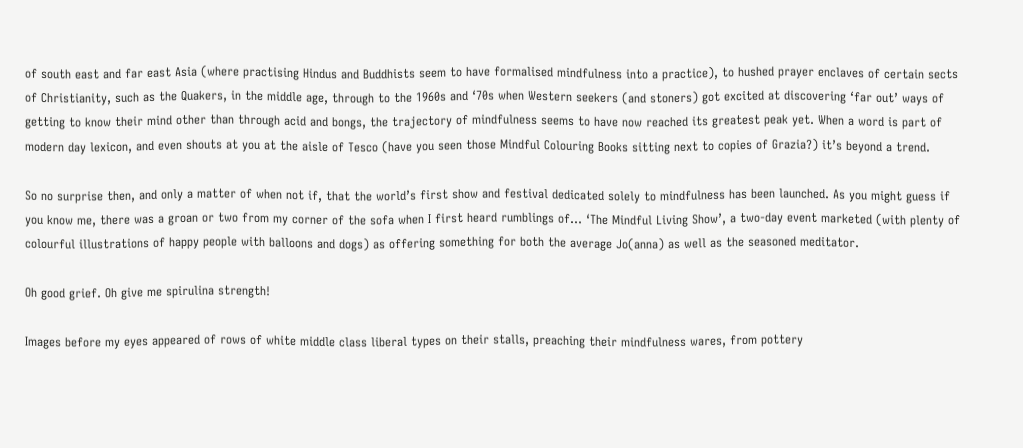of south east and far east Asia (where practising Hindus and Buddhists seem to have formalised mindfulness into a practice), to hushed prayer enclaves of certain sects of Christianity, such as the Quakers, in the middle age, through to the 1960s and ‘70s when Western seekers (and stoners) got excited at discovering ‘far out’ ways of getting to know their mind other than through acid and bongs, the trajectory of mindfulness seems to have now reached its greatest peak yet. When a word is part of modern day lexicon, and even shouts at you at the aisle of Tesco (have you seen those Mindful Colouring Books sitting next to copies of Grazia?) it’s beyond a trend.

So no surprise then, and only a matter of when not if, that the world’s first show and festival dedicated solely to mindfulness has been launched. As you might guess if you know me, there was a groan or two from my corner of the sofa when I first heard rumblings of… ‘The Mindful Living Show’, a two-day event marketed (with plenty of colourful illustrations of happy people with balloons and dogs) as offering something for both the average Jo(anna) as well as the seasoned meditator.

Oh good grief. Oh give me spirulina strength!

Images before my eyes appeared of rows of white middle class liberal types on their stalls, preaching their mindfulness wares, from pottery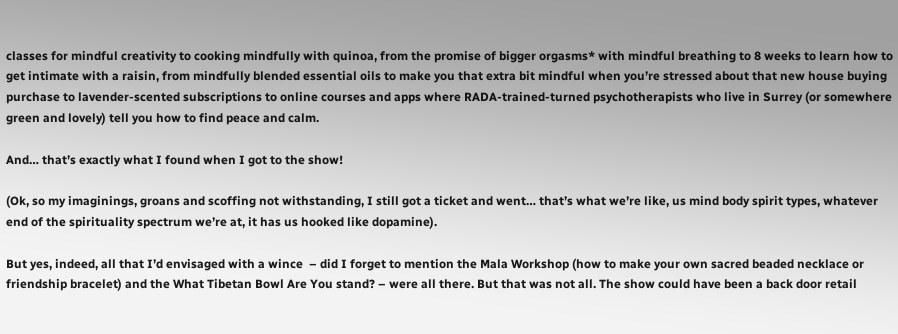classes for mindful creativity to cooking mindfully with quinoa, from the promise of bigger orgasms* with mindful breathing to 8 weeks to learn how to get intimate with a raisin, from mindfully blended essential oils to make you that extra bit mindful when you’re stressed about that new house buying purchase to lavender-scented subscriptions to online courses and apps where RADA-trained-turned psychotherapists who live in Surrey (or somewhere green and lovely) tell you how to find peace and calm.

And… that’s exactly what I found when I got to the show!

(Ok, so my imaginings, groans and scoffing not withstanding, I still got a ticket and went… that’s what we’re like, us mind body spirit types, whatever end of the spirituality spectrum we’re at, it has us hooked like dopamine).

But yes, indeed, all that I’d envisaged with a wince  – did I forget to mention the Mala Workshop (how to make your own sacred beaded necklace or friendship bracelet) and the What Tibetan Bowl Are You stand? – were all there. But that was not all. The show could have been a back door retail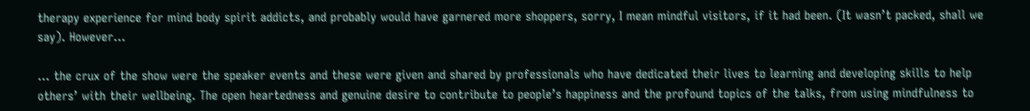therapy experience for mind body spirit addicts, and probably would have garnered more shoppers, sorry, I mean mindful visitors, if it had been. (It wasn’t packed, shall we say). However…

… the crux of the show were the speaker events and these were given and shared by professionals who have dedicated their lives to learning and developing skills to help others’ with their wellbeing. The open heartedness and genuine desire to contribute to people’s happiness and the profound topics of the talks, from using mindfulness to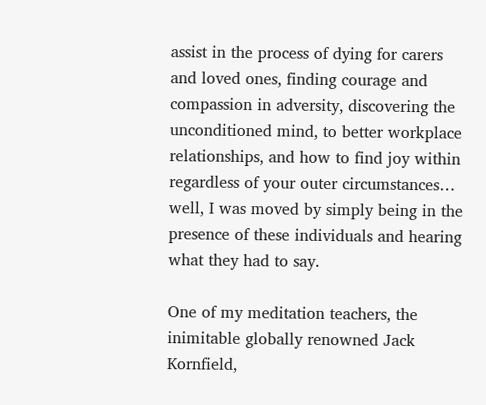assist in the process of dying for carers and loved ones, finding courage and compassion in adversity, discovering the unconditioned mind, to better workplace relationships, and how to find joy within regardless of your outer circumstances… well, I was moved by simply being in the presence of these individuals and hearing what they had to say.

One of my meditation teachers, the inimitable globally renowned Jack Kornfield,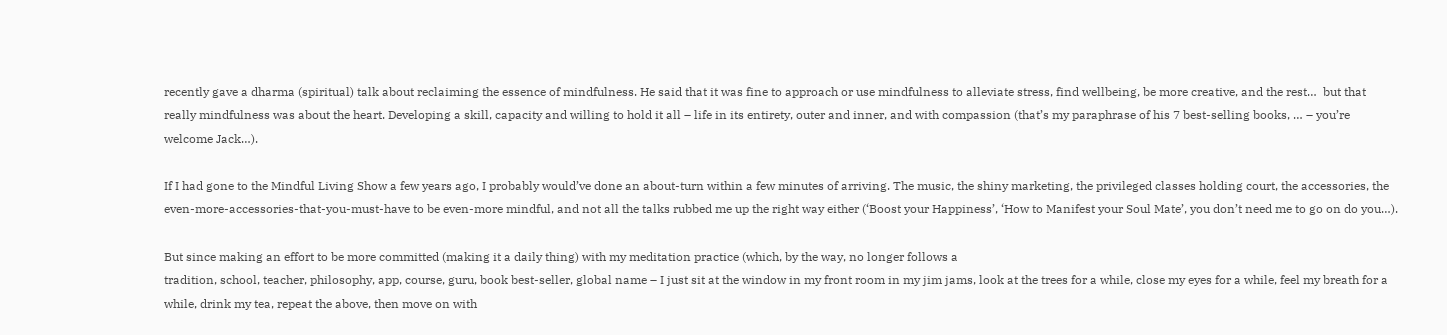recently gave a dharma (spiritual) talk about reclaiming the essence of mindfulness. He said that it was fine to approach or use mindfulness to alleviate stress, find wellbeing, be more creative, and the rest…  but that really mindfulness was about the heart. Developing a skill, capacity and willing to hold it all – life in its entirety, outer and inner, and with compassion (that’s my paraphrase of his 7 best-selling books, … – you’re welcome Jack…).

If I had gone to the Mindful Living Show a few years ago, I probably would’ve done an about-turn within a few minutes of arriving. The music, the shiny marketing, the privileged classes holding court, the accessories, the even-more-accessories-that-you-must-have to be even-more mindful, and not all the talks rubbed me up the right way either (‘Boost your Happiness’, ‘How to Manifest your Soul Mate’, you don’t need me to go on do you…).

But since making an effort to be more committed (making it a daily thing) with my meditation practice (which, by the way, no longer follows a
tradition, school, teacher, philosophy, app, course, guru, book best-seller, global name – I just sit at the window in my front room in my jim jams, look at the trees for a while, close my eyes for a while, feel my breath for a while, drink my tea, repeat the above, then move on with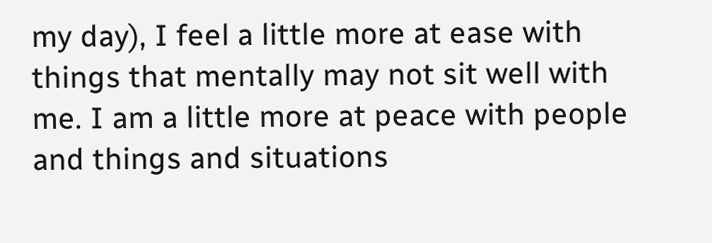my day), I feel a little more at ease with things that mentally may not sit well with me. I am a little more at peace with people and things and situations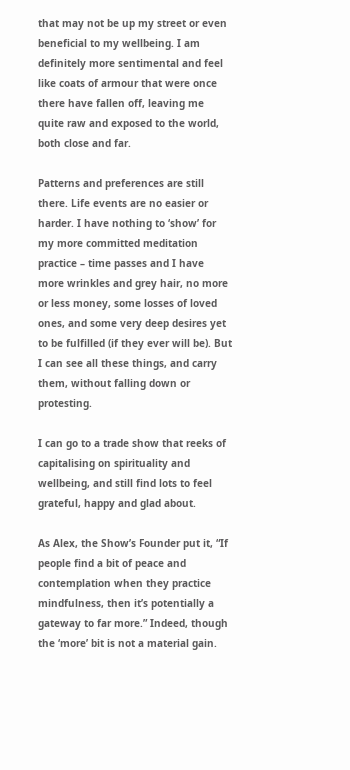that may not be up my street or even beneficial to my wellbeing. I am definitely more sentimental and feel like coats of armour that were once there have fallen off, leaving me quite raw and exposed to the world, both close and far.

Patterns and preferences are still there. Life events are no easier or harder. I have nothing to ‘show’ for my more committed meditation practice – time passes and I have more wrinkles and grey hair, no more or less money, some losses of loved ones, and some very deep desires yet to be fulfilled (if they ever will be). But I can see all these things, and carry them, without falling down or protesting.

I can go to a trade show that reeks of capitalising on spirituality and wellbeing, and still find lots to feel grateful, happy and glad about.

As Alex, the Show’s Founder put it, “If people find a bit of peace and contemplation when they practice mindfulness, then it’s potentially a gateway to far more.” Indeed, though the ‘more’ bit is not a material gain.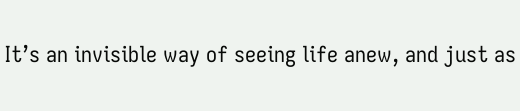It’s an invisible way of seeing life anew, and just as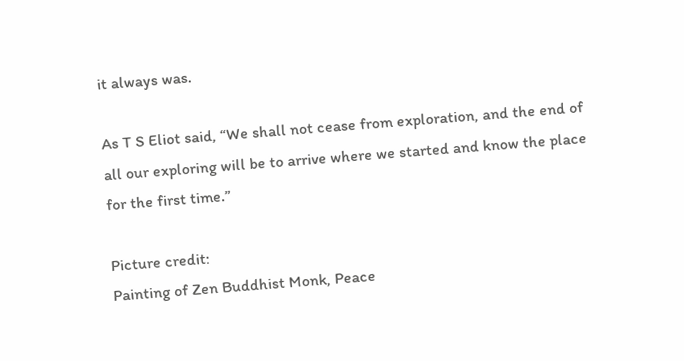it always was.

As T S Eliot said, “We shall not cease from exploration, and the end of all our exploring will be to arrive where we started and know the place for the first time.”

Picture credit:
Painting of Zen Buddhist Monk, Peace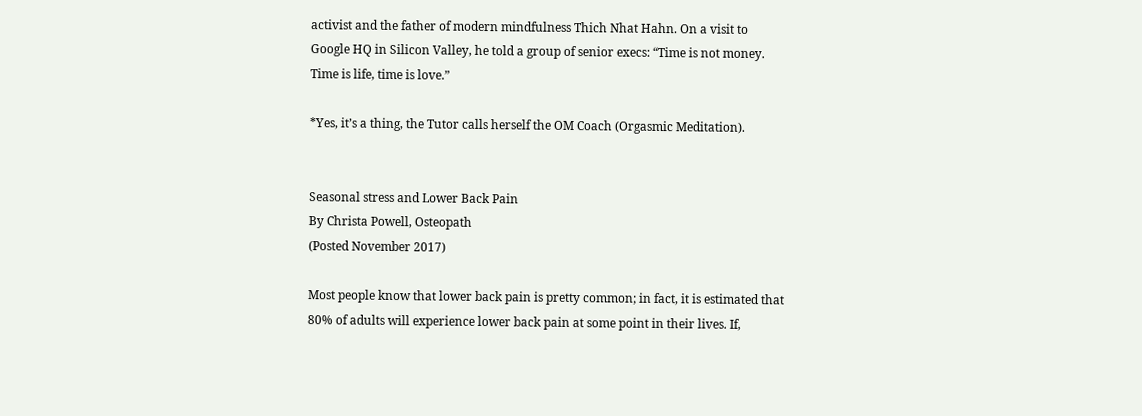activist and the father of modern mindfulness Thich Nhat Hahn. On a visit to Google HQ in Silicon Valley, he told a group of senior execs: “Time is not money. Time is life, time is love.”

*Yes, it’s a thing, the Tutor calls herself the OM Coach (Orgasmic Meditation).


Seasonal stress and Lower Back Pain
By Christa Powell, Osteopath
(Posted November 2017)

Most people know that lower back pain is pretty common; in fact, it is estimated that 80% of adults will experience lower back pain at some point in their lives. If,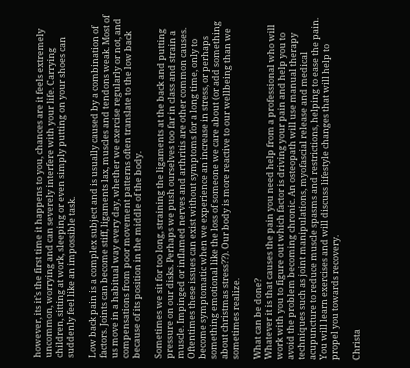however, its it’s the first time it happens to you, chances are it feels extremely uncommon, worrying and can severely interfere with your life. Carrying children, sitting at work, sleeping or even simply putting on your shoes can suddenly feel like an impossible task.

Low back pain is a complex subject and is usually caused by a combination of factors. Joints can become stiff, ligaments lax, muscles and tendons weak. Most of us move in a habitual way every day, whether we exercise regularly or not, and compensations from poor movement patterns often translate to the low back because of its position in the middle of the body.

Sometimes we sit for too long, straining the ligaments at the back and putting pressure on our disks. Perhaps we push ourselves too far in class and strain a muscle. Impinged or inflamed nerves and arthritis are other common causes. Oftentimes these issues can exist without symptoms for a long time, only to become symptomatic when we experience an increase in stress, or perhaps something emotional like the loss of someone we care about (or add something about christmas stress??). Our body is more reactive to our wellbeing than we sometimes realize.

What can be done?
Whatever it is that causes the pain you need help from a professional who will work with you to figure out which factor is driving your pain and help you to avoid the problem becoming chronic. An osteopath will use manual therapy techniques such as joint manipulations, myofascial release and medical acupuncture to reduce muscle spasms and restrictions, helping to ease the pain. You will learn exercises and will discuss lifestyle changes that will help to propel you towards recovery.

Christa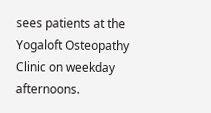sees patients at the Yogaloft Osteopathy Clinic on weekday afternoons.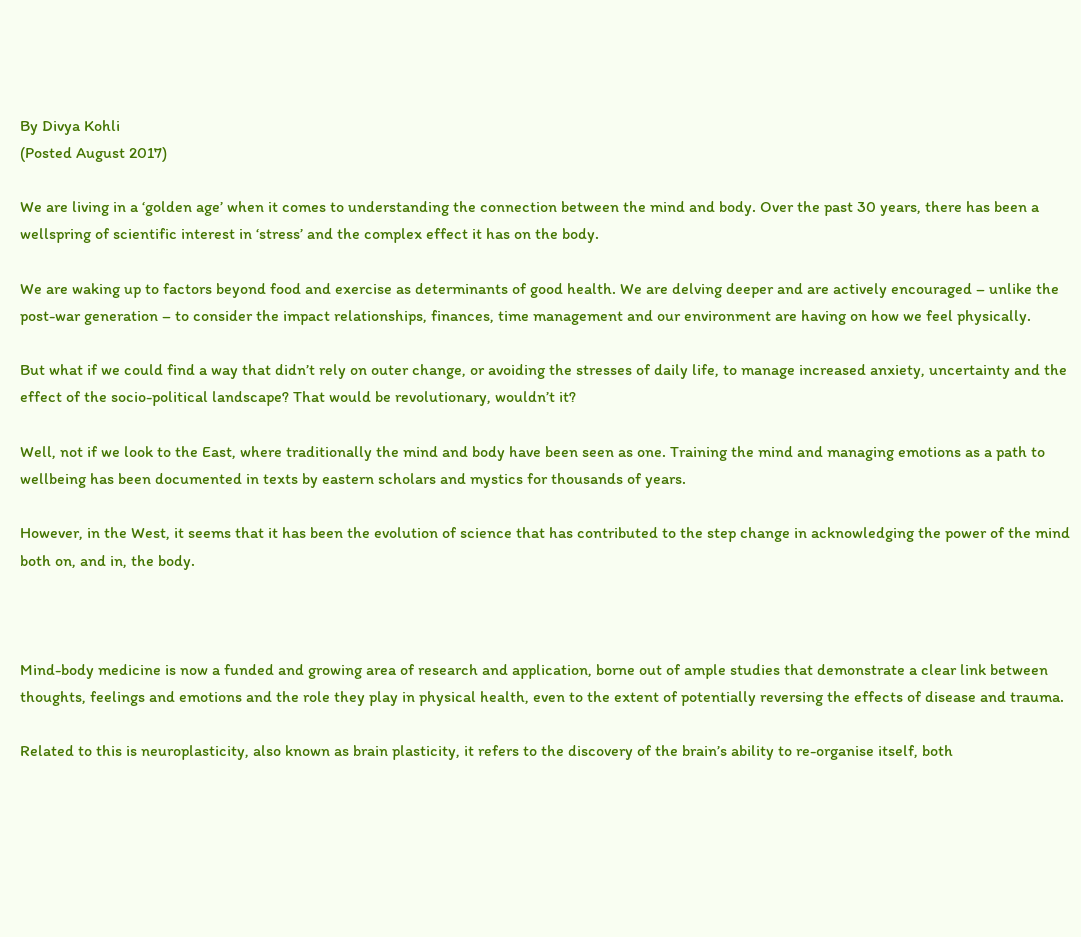By Divya Kohli
(Posted August 2017)

We are living in a ‘golden age’ when it comes to understanding the connection between the mind and body. Over the past 30 years, there has been a wellspring of scientific interest in ‘stress’ and the complex effect it has on the body.

We are waking up to factors beyond food and exercise as determinants of good health. We are delving deeper and are actively encouraged – unlike the post-war generation – to consider the impact relationships, finances, time management and our environment are having on how we feel physically.

But what if we could find a way that didn’t rely on outer change, or avoiding the stresses of daily life, to manage increased anxiety, uncertainty and the effect of the socio-political landscape? That would be revolutionary, wouldn’t it?

Well, not if we look to the East, where traditionally the mind and body have been seen as one. Training the mind and managing emotions as a path to wellbeing has been documented in texts by eastern scholars and mystics for thousands of years.

However, in the West, it seems that it has been the evolution of science that has contributed to the step change in acknowledging the power of the mind both on, and in, the body.



Mind-body medicine is now a funded and growing area of research and application, borne out of ample studies that demonstrate a clear link between thoughts, feelings and emotions and the role they play in physical health, even to the extent of potentially reversing the effects of disease and trauma.

Related to this is neuroplasticity, also known as brain plasticity, it refers to the discovery of the brain’s ability to re-organise itself, both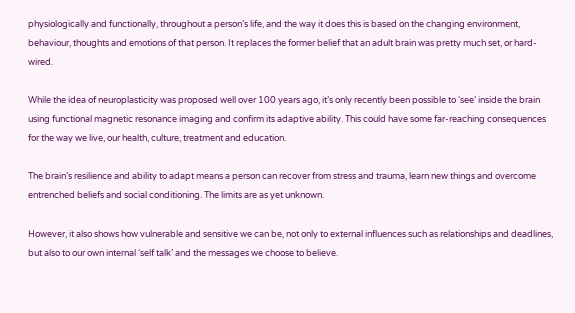physiologically and functionally, throughout a person’s life, and the way it does this is based on the changing environment, behaviour, thoughts and emotions of that person. It replaces the former belief that an adult brain was pretty much set, or hard-wired.

While the idea of neuroplasticity was proposed well over 100 years ago, it’s only recently been possible to ‘see’ inside the brain using functional magnetic resonance imaging and confirm its adaptive ability. This could have some far-reaching consequences for the way we live, our health, culture, treatment and education.

The brain’s resilience and ability to adapt means a person can recover from stress and trauma, learn new things and overcome entrenched beliefs and social conditioning. The limits are as yet unknown.

However, it also shows how vulnerable and sensitive we can be, not only to external influences such as relationships and deadlines, but also to our own internal ‘self talk’ and the messages we choose to believe.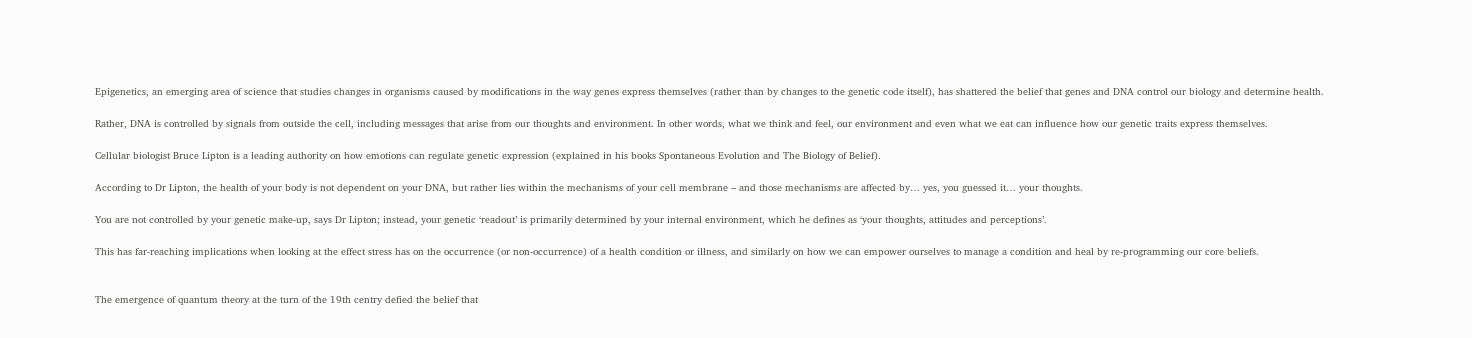Epigenetics, an emerging area of science that studies changes in organisms caused by modifications in the way genes express themselves (rather than by changes to the genetic code itself), has shattered the belief that genes and DNA control our biology and determine health.

Rather, DNA is controlled by signals from outside the cell, including messages that arise from our thoughts and environment. In other words, what we think and feel, our environment and even what we eat can influence how our genetic traits express themselves.

Cellular biologist Bruce Lipton is a leading authority on how emotions can regulate genetic expression (explained in his books Spontaneous Evolution and The Biology of Belief).

According to Dr Lipton, the health of your body is not dependent on your DNA, but rather lies within the mechanisms of your cell membrane – and those mechanisms are affected by… yes, you guessed it… your thoughts.

You are not controlled by your genetic make-up, says Dr Lipton; instead, your genetic ‘readout’ is primarily determined by your internal environment, which he defines as ‘your thoughts, attitudes and perceptions’.

This has far-reaching implications when looking at the effect stress has on the occurrence (or non-occurrence) of a health condition or illness, and similarly on how we can empower ourselves to manage a condition and heal by re-programming our core beliefs.


The emergence of quantum theory at the turn of the 19th centry defied the belief that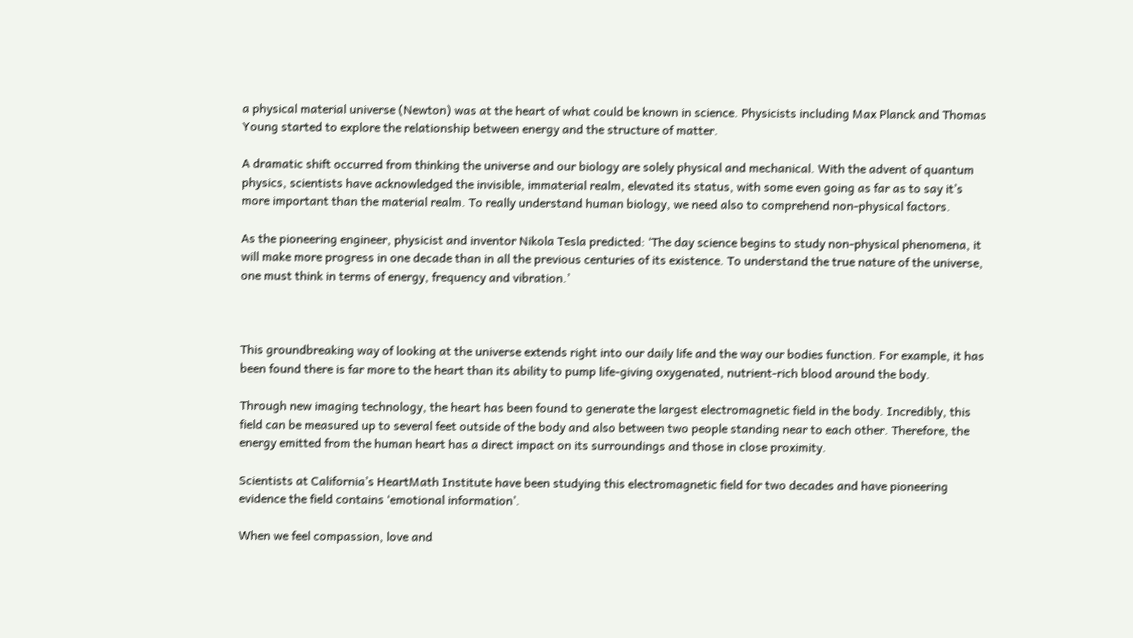a physical material universe (Newton) was at the heart of what could be known in science. Physicists including Max Planck and Thomas Young started to explore the relationship between energy and the structure of matter.

A dramatic shift occurred from thinking the universe and our biology are solely physical and mechanical. With the advent of quantum physics, scientists have acknowledged the invisible, immaterial realm, elevated its status, with some even going as far as to say it’s more important than the material realm. To really understand human biology, we need also to comprehend non-physical factors.

As the pioneering engineer, physicist and inventor Nikola Tesla predicted: ‘The day science begins to study non-physical phenomena, it will make more progress in one decade than in all the previous centuries of its existence. To understand the true nature of the universe, one must think in terms of energy, frequency and vibration.’



This groundbreaking way of looking at the universe extends right into our daily life and the way our bodies function. For example, it has been found there is far more to the heart than its ability to pump life-giving oxygenated, nutrient-rich blood around the body.

Through new imaging technology, the heart has been found to generate the largest electromagnetic field in the body. Incredibly, this field can be measured up to several feet outside of the body and also between two people standing near to each other. Therefore, the energy emitted from the human heart has a direct impact on its surroundings and those in close proximity.

Scientists at California’s HeartMath Institute have been studying this electromagnetic field for two decades and have pioneering evidence the field contains ‘emotional information’.

When we feel compassion, love and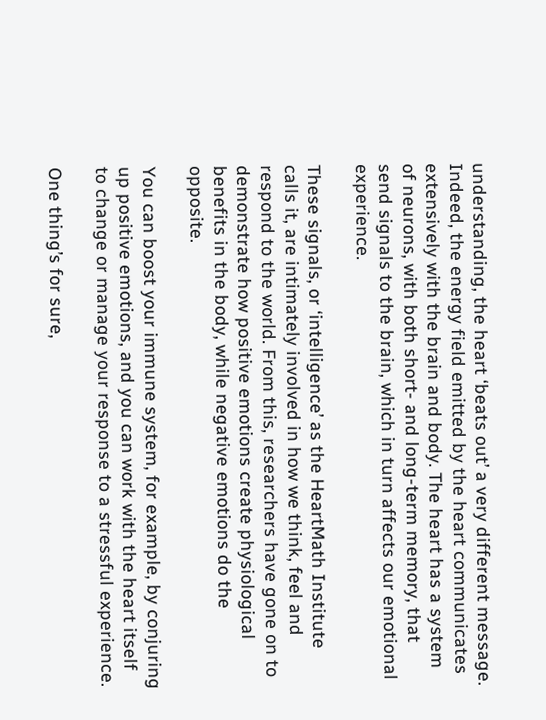understanding, the heart ‘beats out’ a very different message. Indeed, the energy field emitted by the heart communicates extensively with the brain and body. The heart has a system of neurons, with both short- and long-term memory, that send signals to the brain, which in turn affects our emotional experience.

These signals, or ‘intelligence’ as the HeartMath Institute calls it, are intimately involved in how we think, feel and respond to the world. From this, researchers have gone on to demonstrate how positive emotions create physiological benefits in the body, while negative emotions do the opposite.

You can boost your immune system, for example, by conjuring up positive emotions, and you can work with the heart itself to change or manage your response to a stressful experience.

One thing’s for sure,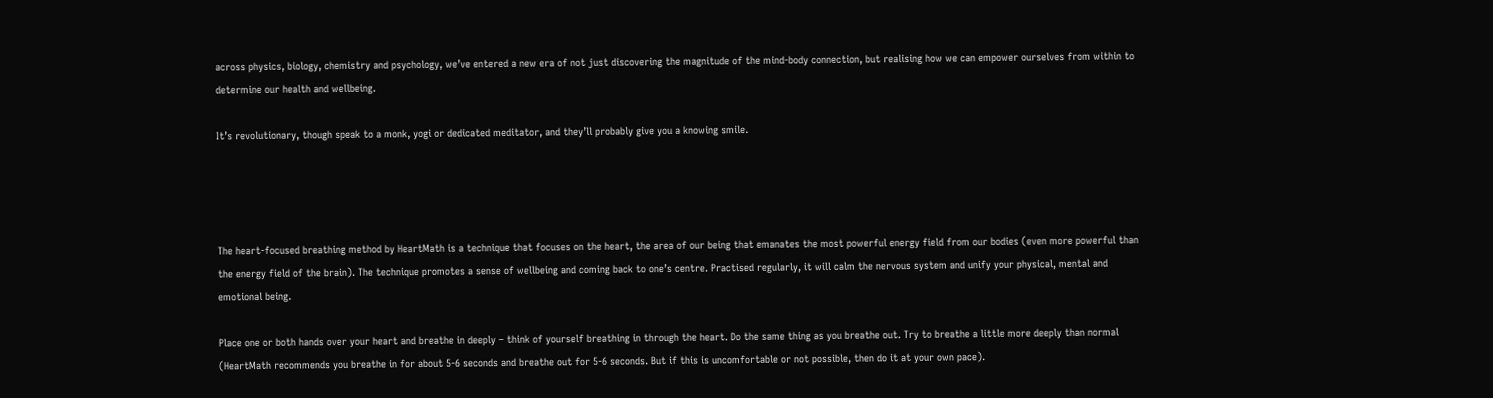across physics, biology, chemistry and psychology, we’ve entered a new era of not just discovering the magnitude of the mind-body connection, but realising how we can empower ourselves from within to determine our health and wellbeing.

It’s revolutionary, though speak to a monk, yogi or dedicated meditator, and they’ll probably give you a knowing smile.




The heart-focused breathing method by HeartMath is a technique that focuses on the heart, the area of our being that emanates the most powerful energy field from our bodies (even more powerful than the energy field of the brain). The technique promotes a sense of wellbeing and coming back to one’s centre. Practised regularly, it will calm the nervous system and unify your physical, mental and emotional being.

Place one or both hands over your heart and breathe in deeply – think of yourself breathing in through the heart. Do the same thing as you breathe out. Try to breathe a little more deeply than normal (HeartMath recommends you breathe in for about 5-6 seconds and breathe out for 5-6 seconds. But if this is uncomfortable or not possible, then do it at your own pace).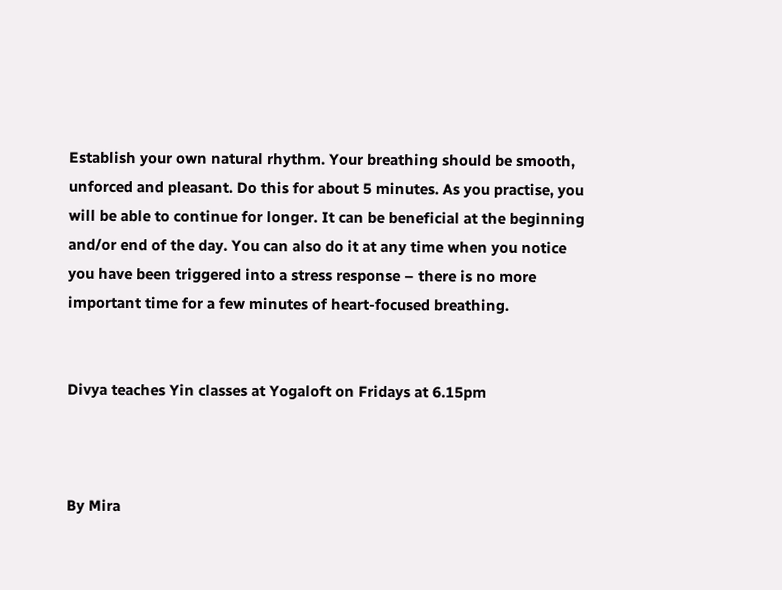Establish your own natural rhythm. Your breathing should be smooth, unforced and pleasant. Do this for about 5 minutes. As you practise, you will be able to continue for longer. It can be beneficial at the beginning and/or end of the day. You can also do it at any time when you notice you have been triggered into a stress response – there is no more important time for a few minutes of heart-focused breathing.


Divya teaches Yin classes at Yogaloft on Fridays at 6.15pm



By Mira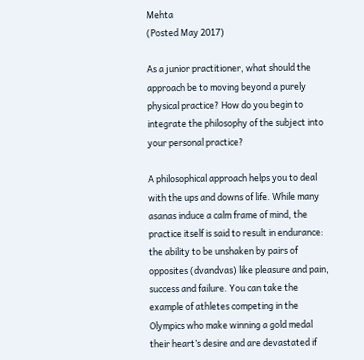Mehta
(Posted May 2017)

As a junior practitioner, what should the approach be to moving beyond a purely physical practice? How do you begin to integrate the philosophy of the subject into your personal practice?

A philosophical approach helps you to deal with the ups and downs of life. While many asanas induce a calm frame of mind, the practice itself is said to result in endurance: the ability to be unshaken by pairs of opposites (dvandvas) like pleasure and pain, success and failure. You can take the example of athletes competing in the Olympics who make winning a gold medal their heart’s desire and are devastated if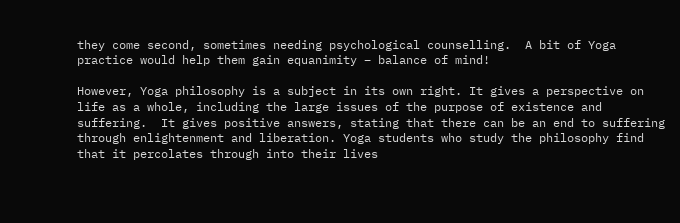they come second, sometimes needing psychological counselling.  A bit of Yoga practice would help them gain equanimity – balance of mind!

However, Yoga philosophy is a subject in its own right. It gives a perspective on life as a whole, including the large issues of the purpose of existence and suffering.  It gives positive answers, stating that there can be an end to suffering through enlightenment and liberation. Yoga students who study the philosophy find that it percolates through into their lives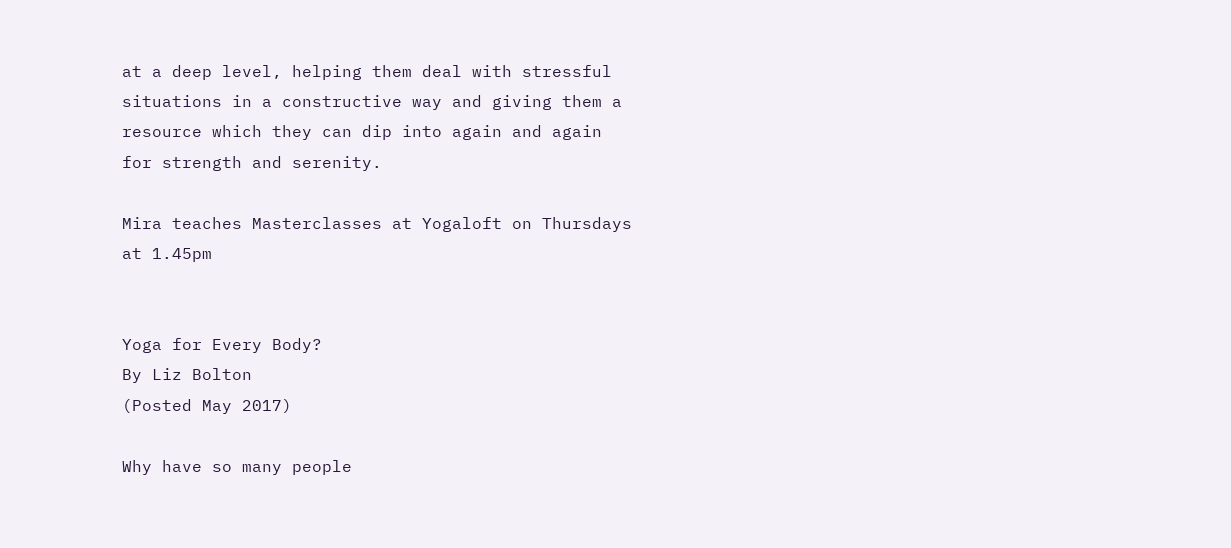at a deep level, helping them deal with stressful situations in a constructive way and giving them a resource which they can dip into again and again for strength and serenity.

Mira teaches Masterclasses at Yogaloft on Thursdays at 1.45pm


Yoga for Every Body?
By Liz Bolton
(Posted May 2017)

Why have so many people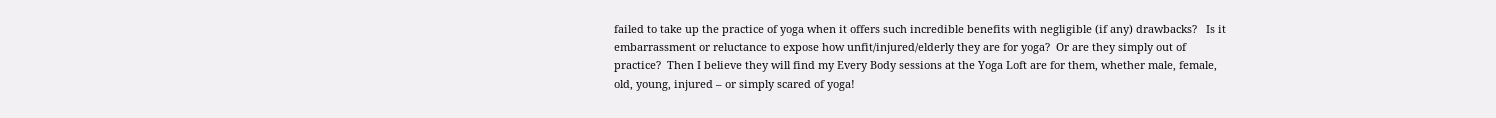failed to take up the practice of yoga when it offers such incredible benefits with negligible (if any) drawbacks?   Is it embarrassment or reluctance to expose how unfit/injured/elderly they are for yoga?  Or are they simply out of practice?  Then I believe they will find my Every Body sessions at the Yoga Loft are for them, whether male, female, old, young, injured – or simply scared of yoga!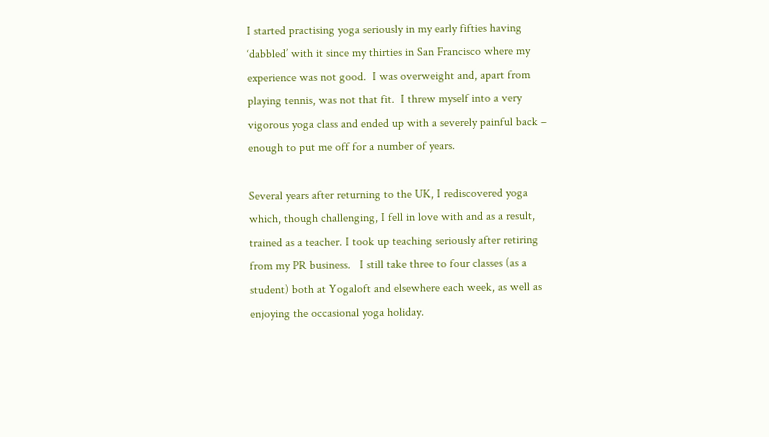I started practising yoga seriously in my early fifties having ‘dabbled’ with it since my thirties in San Francisco where my experience was not good.  I was overweight and, apart from playing tennis, was not that fit.  I threw myself into a very vigorous yoga class and ended up with a severely painful back – enough to put me off for a number of years.

Several years after returning to the UK, I rediscovered yoga which, though challenging, I fell in love with and as a result, trained as a teacher. I took up teaching seriously after retiring from my PR business.   I still take three to four classes (as a student) both at Yogaloft and elsewhere each week, as well as enjoying the occasional yoga holiday.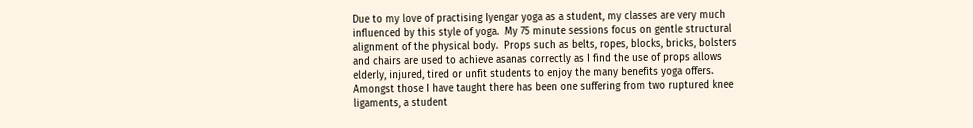Due to my love of practising Iyengar yoga as a student, my classes are very much influenced by this style of yoga.  My 75 minute sessions focus on gentle structural alignment of the physical body.  Props such as belts, ropes, blocks, bricks, bolsters and chairs are used to achieve asanas correctly as I find the use of props allows elderly, injured, tired or unfit students to enjoy the many benefits yoga offers.  Amongst those I have taught there has been one suffering from two ruptured knee ligaments, a student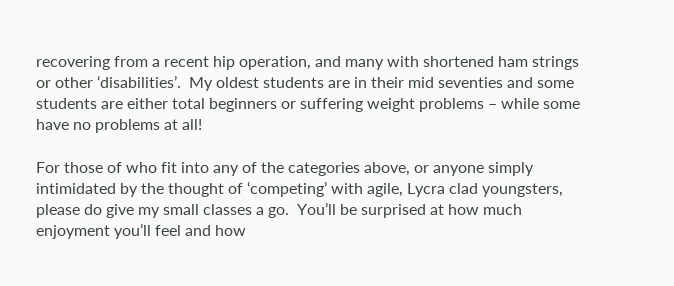recovering from a recent hip operation, and many with shortened ham strings or other ‘disabilities’.  My oldest students are in their mid seventies and some students are either total beginners or suffering weight problems – while some have no problems at all!

For those of who fit into any of the categories above, or anyone simply intimidated by the thought of ‘competing’ with agile, Lycra clad youngsters, please do give my small classes a go.  You’ll be surprised at how much enjoyment you’ll feel and how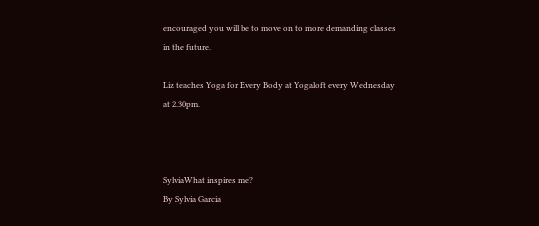encouraged you will be to move on to more demanding classes in the future.

Liz teaches Yoga for Every Body at Yogaloft every Wednesday at 2.30pm.



SylviaWhat inspires me?
By Sylvia Garcia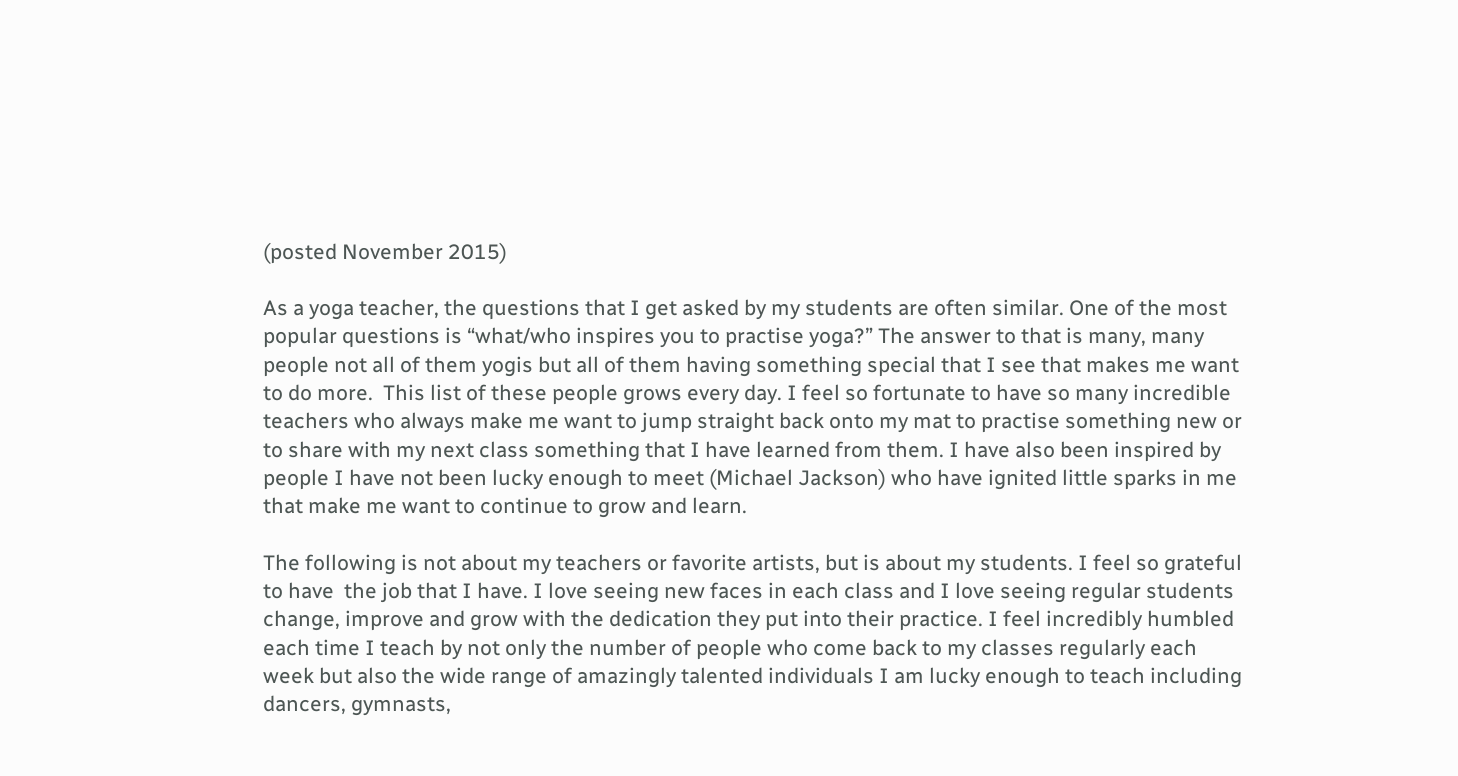(posted November 2015)

As a yoga teacher, the questions that I get asked by my students are often similar. One of the most popular questions is “what/who inspires you to practise yoga?” The answer to that is many, many people not all of them yogis but all of them having something special that I see that makes me want to do more.  This list of these people grows every day. I feel so fortunate to have so many incredible teachers who always make me want to jump straight back onto my mat to practise something new or to share with my next class something that I have learned from them. I have also been inspired by people I have not been lucky enough to meet (Michael Jackson) who have ignited little sparks in me that make me want to continue to grow and learn.

The following is not about my teachers or favorite artists, but is about my students. I feel so grateful to have  the job that I have. I love seeing new faces in each class and I love seeing regular students change, improve and grow with the dedication they put into their practice. I feel incredibly humbled each time I teach by not only the number of people who come back to my classes regularly each week but also the wide range of amazingly talented individuals I am lucky enough to teach including dancers, gymnasts,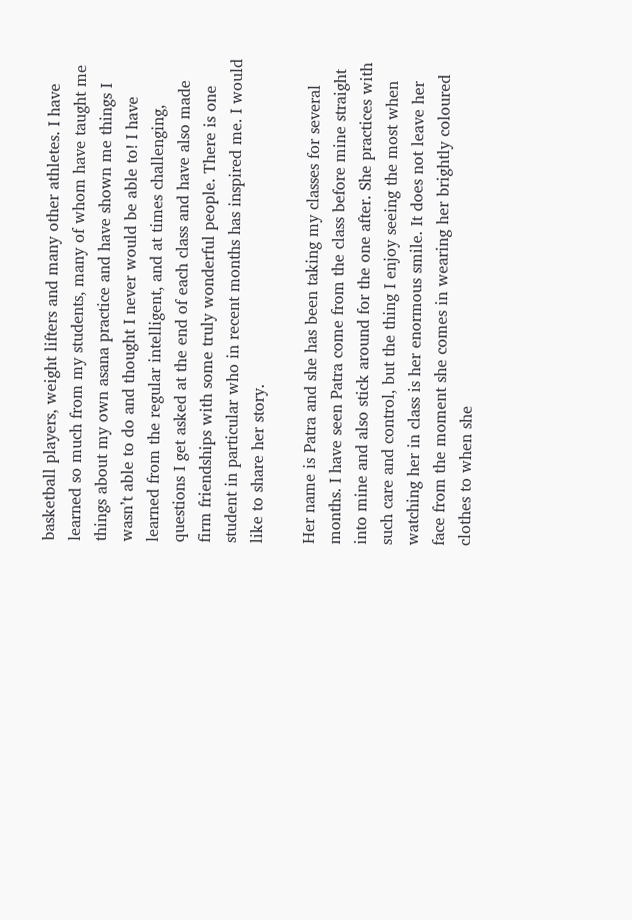basketball players, weight lifters and many other athletes. I have learned so much from my students, many of whom have taught me things about my own asana practice and have shown me things I wasn’t able to do and thought I never would be able to! I have learned from the regular intelligent, and at times challenging, questions I get asked at the end of each class and have also made firm friendships with some truly wonderful people. There is one student in particular who in recent months has inspired me. I would like to share her story.

Her name is Patra and she has been taking my classes for several months. I have seen Patra come from the class before mine straight into mine and also stick around for the one after. She practices with such care and control, but the thing I enjoy seeing the most when watching her in class is her enormous smile. It does not leave her face from the moment she comes in wearing her brightly coloured clothes to when she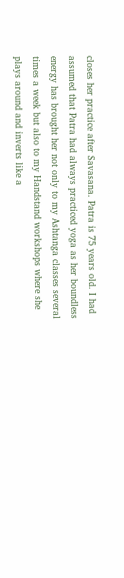closes her practice after Savasana. Patra is 75 years old. I had assumed that Patra had always practiced yoga as her boundless energy has brought her not only to my Ashtanga classes several times a week but also to my Handstand workshops where she plays around and inverts like a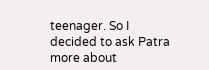teenager. So I decided to ask Patra more about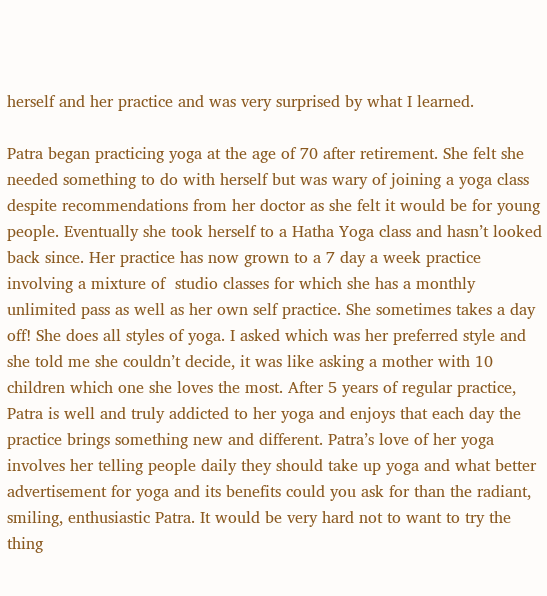herself and her practice and was very surprised by what I learned.

Patra began practicing yoga at the age of 70 after retirement. She felt she needed something to do with herself but was wary of joining a yoga class despite recommendations from her doctor as she felt it would be for young people. Eventually she took herself to a Hatha Yoga class and hasn’t looked back since. Her practice has now grown to a 7 day a week practice involving a mixture of  studio classes for which she has a monthly unlimited pass as well as her own self practice. She sometimes takes a day off! She does all styles of yoga. I asked which was her preferred style and she told me she couldn’t decide, it was like asking a mother with 10 children which one she loves the most. After 5 years of regular practice, Patra is well and truly addicted to her yoga and enjoys that each day the practice brings something new and different. Patra’s love of her yoga involves her telling people daily they should take up yoga and what better advertisement for yoga and its benefits could you ask for than the radiant, smiling, enthusiastic Patra. It would be very hard not to want to try the thing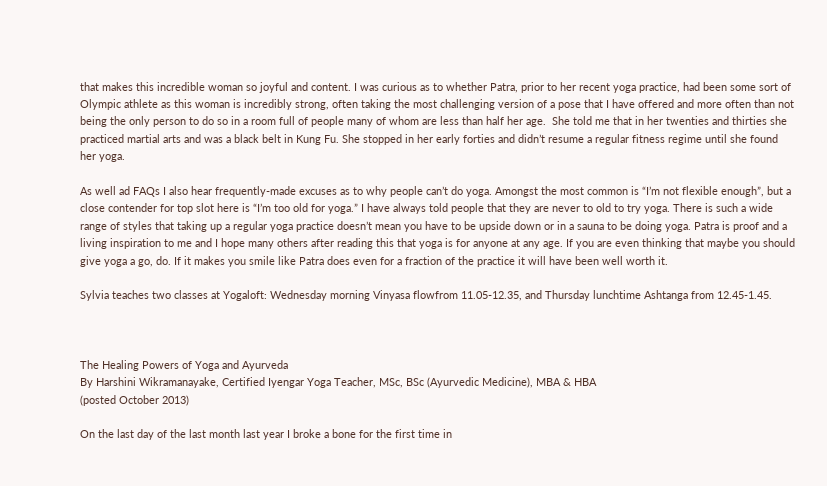that makes this incredible woman so joyful and content. I was curious as to whether Patra, prior to her recent yoga practice, had been some sort of Olympic athlete as this woman is incredibly strong, often taking the most challenging version of a pose that I have offered and more often than not being the only person to do so in a room full of people many of whom are less than half her age.  She told me that in her twenties and thirties she practiced martial arts and was a black belt in Kung Fu. She stopped in her early forties and didn’t resume a regular fitness regime until she found her yoga.

As well ad FAQs I also hear frequently-made excuses as to why people can’t do yoga. Amongst the most common is “I’m not flexible enough”, but a close contender for top slot here is “I’m too old for yoga.” I have always told people that they are never to old to try yoga. There is such a wide range of styles that taking up a regular yoga practice doesn’t mean you have to be upside down or in a sauna to be doing yoga. Patra is proof and a living inspiration to me and I hope many others after reading this that yoga is for anyone at any age. If you are even thinking that maybe you should give yoga a go, do. If it makes you smile like Patra does even for a fraction of the practice it will have been well worth it.

Sylvia teaches two classes at Yogaloft: Wednesday morning Vinyasa flowfrom 11.05-12.35, and Thursday lunchtime Ashtanga from 12.45-1.45.



The Healing Powers of Yoga and Ayurveda
By Harshini Wikramanayake, Certified Iyengar Yoga Teacher, MSc, BSc (Ayurvedic Medicine), MBA & HBA
(posted October 2013)

On the last day of the last month last year I broke a bone for the first time in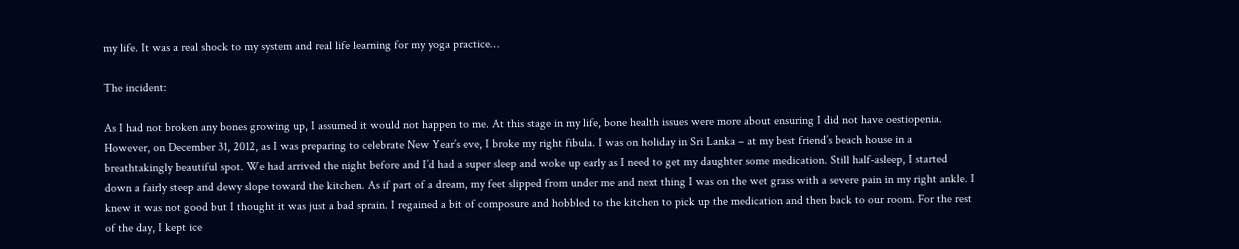my life. It was a real shock to my system and real life learning for my yoga practice…

The incident:

As I had not broken any bones growing up, I assumed it would not happen to me. At this stage in my life, bone health issues were more about ensuring I did not have oestiopenia. However, on December 31, 2012, as I was preparing to celebrate New Year’s eve, I broke my right fibula. I was on holiday in Sri Lanka – at my best friend’s beach house in a breathtakingly beautiful spot. We had arrived the night before and I’d had a super sleep and woke up early as I need to get my daughter some medication. Still half-asleep, I started down a fairly steep and dewy slope toward the kitchen. As if part of a dream, my feet slipped from under me and next thing I was on the wet grass with a severe pain in my right ankle. I knew it was not good but I thought it was just a bad sprain. I regained a bit of composure and hobbled to the kitchen to pick up the medication and then back to our room. For the rest of the day, I kept ice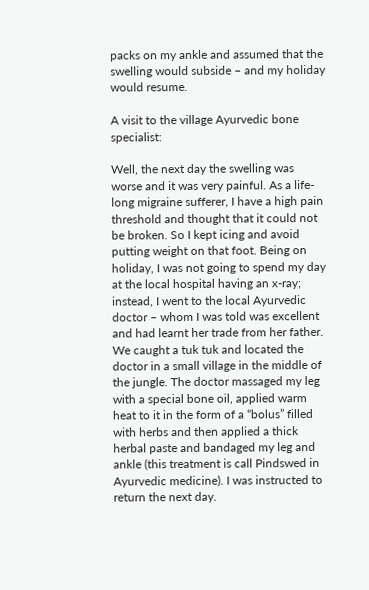packs on my ankle and assumed that the swelling would subside – and my holiday would resume.

A visit to the village Ayurvedic bone specialist:

Well, the next day the swelling was worse and it was very painful. As a life-long migraine sufferer, I have a high pain threshold and thought that it could not be broken. So I kept icing and avoid putting weight on that foot. Being on holiday, I was not going to spend my day at the local hospital having an x-ray; instead, I went to the local Ayurvedic doctor – whom I was told was excellent and had learnt her trade from her father. We caught a tuk tuk and located the doctor in a small village in the middle of the jungle. The doctor massaged my leg with a special bone oil, applied warm heat to it in the form of a “bolus” filled with herbs and then applied a thick herbal paste and bandaged my leg and ankle (this treatment is call Pindswed in Ayurvedic medicine). I was instructed to return the next day.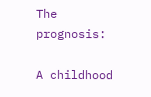The prognosis:

A childhood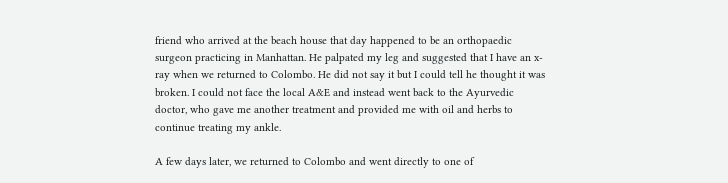friend who arrived at the beach house that day happened to be an orthopaedic surgeon practicing in Manhattan. He palpated my leg and suggested that I have an x-ray when we returned to Colombo. He did not say it but I could tell he thought it was broken. I could not face the local A&E and instead went back to the Ayurvedic doctor, who gave me another treatment and provided me with oil and herbs to continue treating my ankle.

A few days later, we returned to Colombo and went directly to one of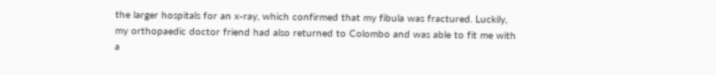the larger hospitals for an x-ray, which confirmed that my fibula was fractured. Luckily, my orthopaedic doctor friend had also returned to Colombo and was able to fit me with a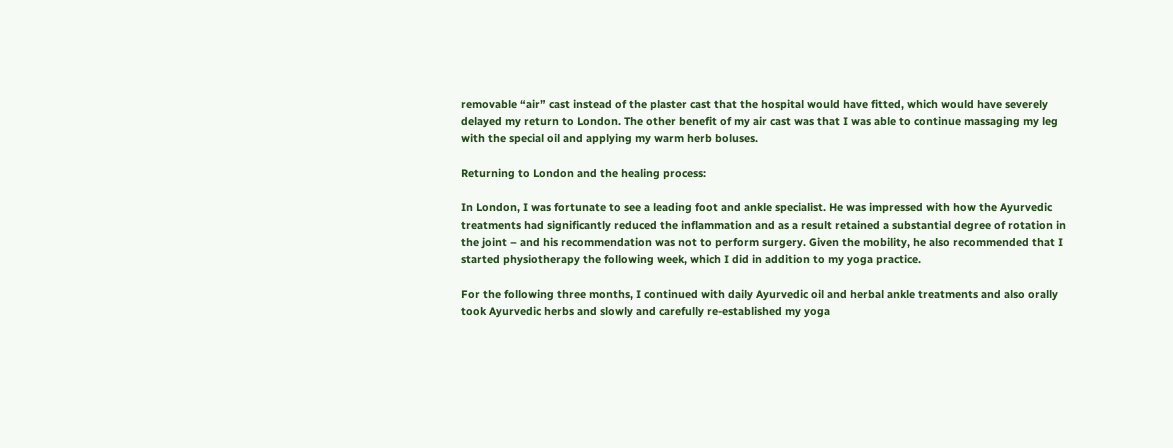removable “air” cast instead of the plaster cast that the hospital would have fitted, which would have severely delayed my return to London. The other benefit of my air cast was that I was able to continue massaging my leg with the special oil and applying my warm herb boluses.

Returning to London and the healing process:

In London, I was fortunate to see a leading foot and ankle specialist. He was impressed with how the Ayurvedic treatments had significantly reduced the inflammation and as a result retained a substantial degree of rotation in the joint – and his recommendation was not to perform surgery. Given the mobility, he also recommended that I started physiotherapy the following week, which I did in addition to my yoga practice.

For the following three months, I continued with daily Ayurvedic oil and herbal ankle treatments and also orally took Ayurvedic herbs and slowly and carefully re-established my yoga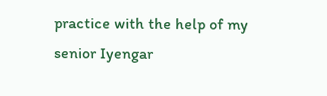practice with the help of my senior Iyengar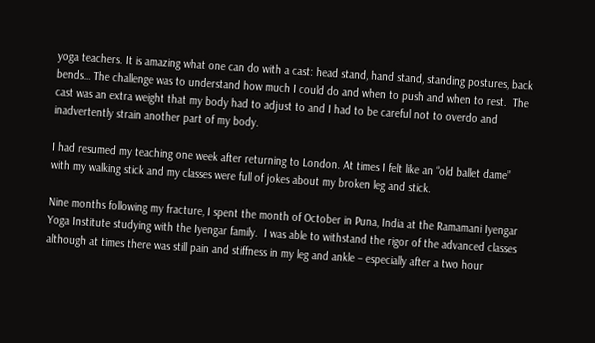yoga teachers. It is amazing what one can do with a cast: head stand, hand stand, standing postures, back bends… The challenge was to understand how much I could do and when to push and when to rest.  The cast was an extra weight that my body had to adjust to and I had to be careful not to overdo and inadvertently strain another part of my body.

I had resumed my teaching one week after returning to London. At times I felt like an “old ballet dame” with my walking stick and my classes were full of jokes about my broken leg and stick.

Nine months following my fracture, I spent the month of October in Puna, India at the Ramamani Iyengar Yoga Institute studying with the Iyengar family.  I was able to withstand the rigor of the advanced classes although at times there was still pain and stiffness in my leg and ankle – especially after a two hour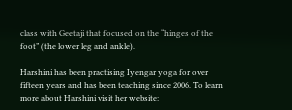class with Geetaji that focused on the “hinges of the foot” (the lower leg and ankle).

Harshini has been practising Iyengar yoga for over fifteen years and has been teaching since 2006. To learn more about Harshini visit her website: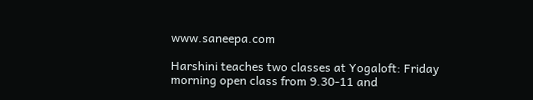www.saneepa.com

Harshini teaches two classes at Yogaloft: Friday morning open class from 9.30-11 and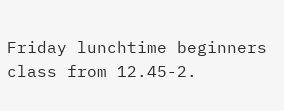Friday lunchtime beginners class from 12.45-2.